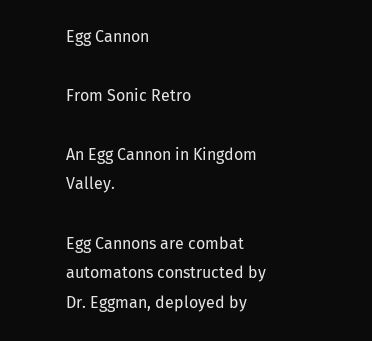Egg Cannon

From Sonic Retro

An Egg Cannon in Kingdom Valley.

Egg Cannons are combat automatons constructed by Dr. Eggman, deployed by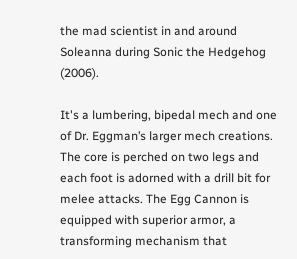the mad scientist in and around Soleanna during Sonic the Hedgehog (2006).

It's a lumbering, bipedal mech and one of Dr. Eggman’s larger mech creations. The core is perched on two legs and each foot is adorned with a drill bit for melee attacks. The Egg Cannon is equipped with superior armor, a transforming mechanism that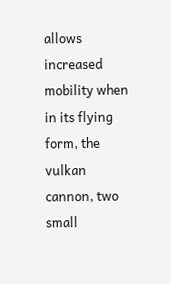allows increased mobility when in its flying form, the vulkan cannon, two small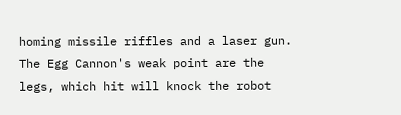homing missile riffles and a laser gun. The Egg Cannon's weak point are the legs, which hit will knock the robot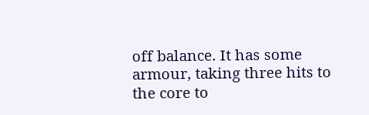off balance. It has some armour, taking three hits to the core to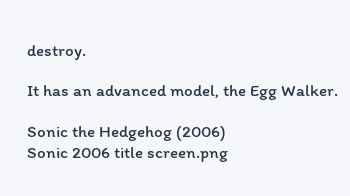destroy.

It has an advanced model, the Egg Walker.

Sonic the Hedgehog (2006)
Sonic 2006 title screen.png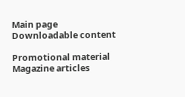Main page
Downloadable content

Promotional material
Magazine articles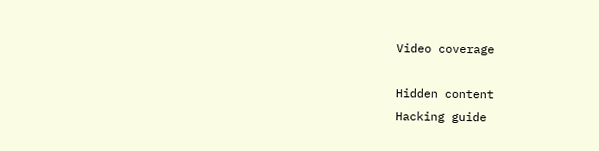Video coverage

Hidden content
Hacking guide